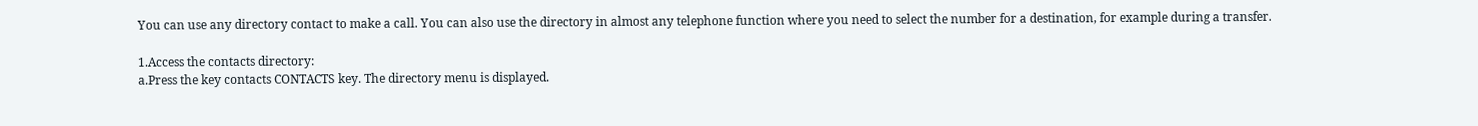You can use any directory contact to make a call. You can also use the directory in almost any telephone function where you need to select the number for a destination, for example during a transfer.

1.Access the contacts directory:
a.Press the key contacts CONTACTS key. The directory menu is displayed.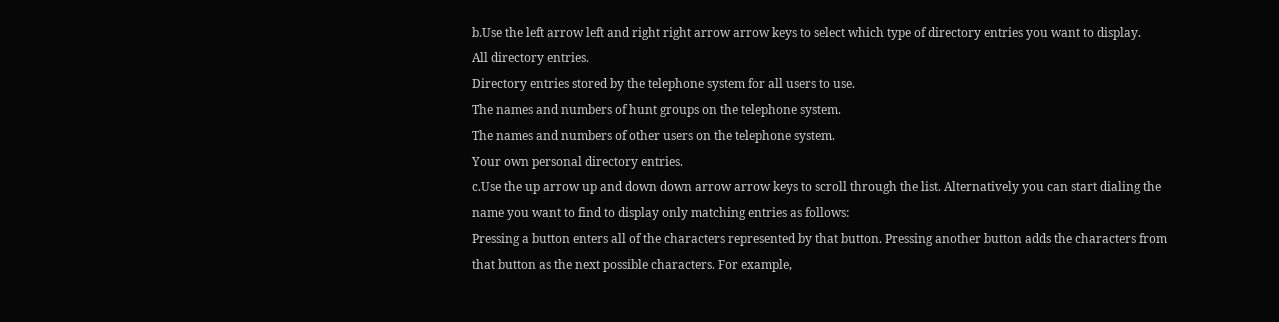b.Use the left arrow left and right right arrow arrow keys to select which type of directory entries you want to display.
All directory entries.
Directory entries stored by the telephone system for all users to use.
The names and numbers of hunt groups on the telephone system.
The names and numbers of other users on the telephone system.
Your own personal directory entries.
c.Use the up arrow up and down down arrow arrow keys to scroll through the list. Alternatively you can start dialing the name you want to find to display only matching entries as follows:
Pressing a button enters all of the characters represented by that button. Pressing another button adds the characters from that button as the next possible characters. For example,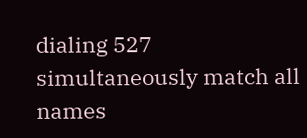dialing 527 simultaneously match all names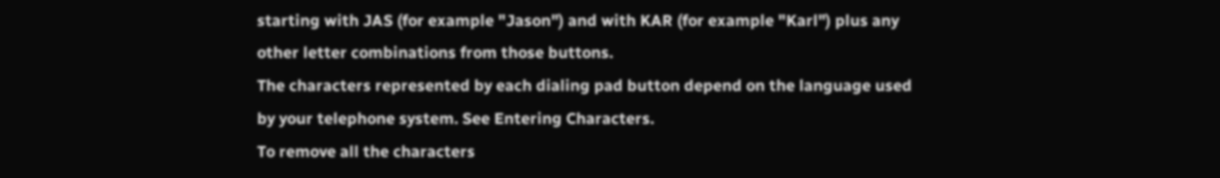starting with JAS (for example "Jason") and with KAR (for example "Karl") plus any other letter combinations from those buttons.
The characters represented by each dialing pad button depend on the language used by your telephone system. See Entering Characters.
To remove all the characters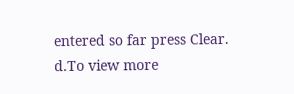entered so far press Clear.
d.To view more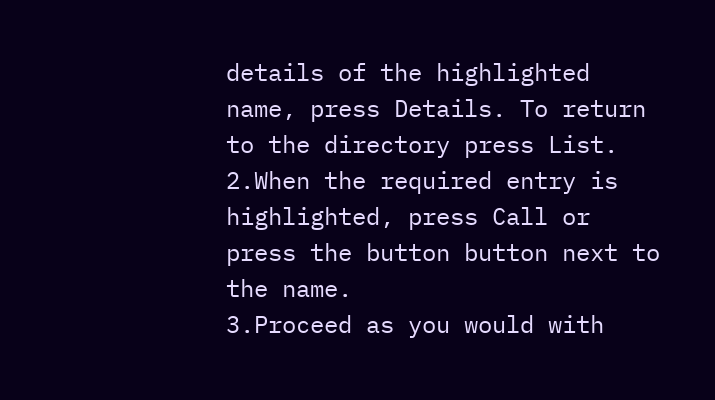details of the highlighted name, press Details. To return to the directory press List.
2.When the required entry is highlighted, press Call or press the button button next to the name.
3.Proceed as you would with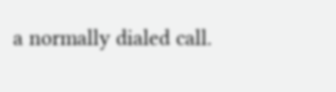a normally dialed call.